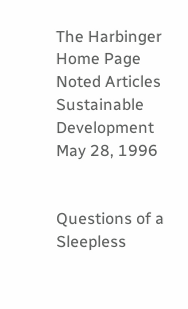The Harbinger Home Page
Noted Articles
Sustainable Development
May 28, 1996


Questions of a Sleepless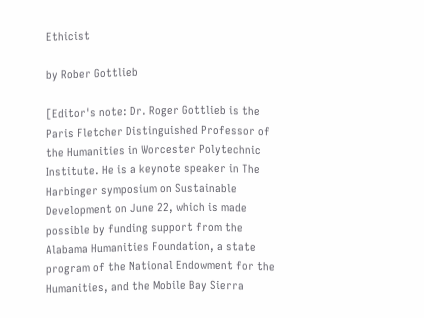Ethicist

by Rober Gottlieb

[Editor's note: Dr. Roger Gottlieb is the Paris Fletcher Distinguished Professor of the Humanities in Worcester Polytechnic Institute. He is a keynote speaker in The Harbinger symposium on Sustainable Development on June 22, which is made possible by funding support from the Alabama Humanities Foundation, a state program of the National Endowment for the Humanities, and the Mobile Bay Sierra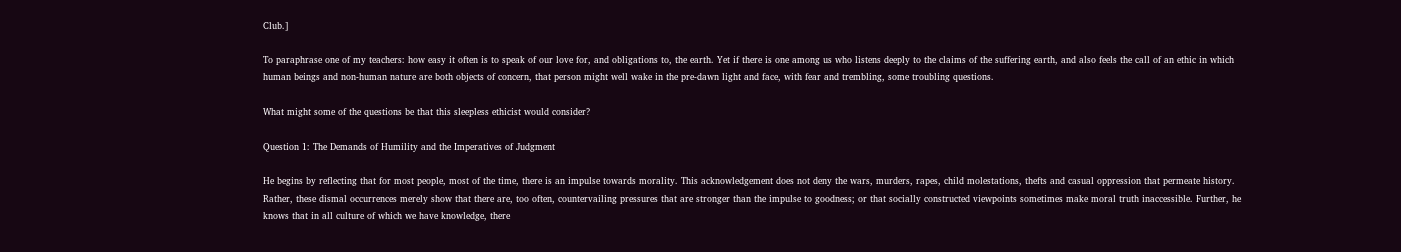Club.]

To paraphrase one of my teachers: how easy it often is to speak of our love for, and obligations to, the earth. Yet if there is one among us who listens deeply to the claims of the suffering earth, and also feels the call of an ethic in which human beings and non-human nature are both objects of concern, that person might well wake in the pre-dawn light and face, with fear and trembling, some troubling questions.

What might some of the questions be that this sleepless ethicist would consider?

Question 1: The Demands of Humility and the Imperatives of Judgment

He begins by reflecting that for most people, most of the time, there is an impulse towards morality. This acknowledgement does not deny the wars, murders, rapes, child molestations, thefts and casual oppression that permeate history. Rather, these dismal occurrences merely show that there are, too often, countervailing pressures that are stronger than the impulse to goodness; or that socially constructed viewpoints sometimes make moral truth inaccessible. Further, he knows that in all culture of which we have knowledge, there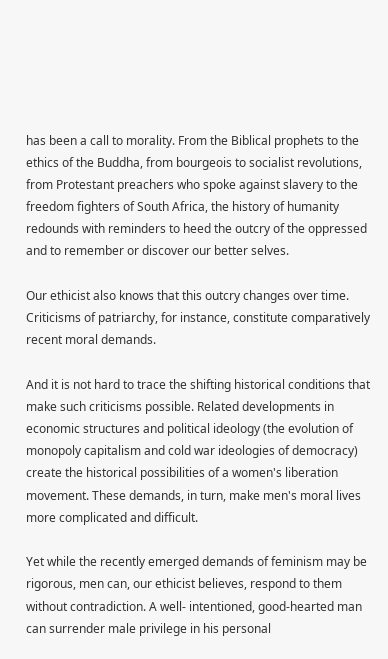has been a call to morality. From the Biblical prophets to the ethics of the Buddha, from bourgeois to socialist revolutions, from Protestant preachers who spoke against slavery to the freedom fighters of South Africa, the history of humanity redounds with reminders to heed the outcry of the oppressed and to remember or discover our better selves.

Our ethicist also knows that this outcry changes over time. Criticisms of patriarchy, for instance, constitute comparatively recent moral demands.

And it is not hard to trace the shifting historical conditions that make such criticisms possible. Related developments in economic structures and political ideology (the evolution of monopoly capitalism and cold war ideologies of democracy) create the historical possibilities of a women's liberation movement. These demands, in turn, make men's moral lives more complicated and difficult.

Yet while the recently emerged demands of feminism may be rigorous, men can, our ethicist believes, respond to them without contradiction. A well- intentioned, good-hearted man can surrender male privilege in his personal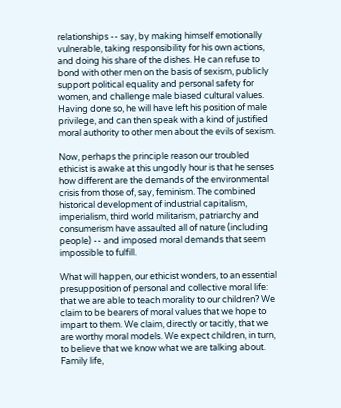relationships -- say, by making himself emotionally vulnerable, taking responsibility for his own actions, and doing his share of the dishes. He can refuse to bond with other men on the basis of sexism, publicly support political equality and personal safety for women, and challenge male biased cultural values. Having done so, he will have left his position of male privilege, and can then speak with a kind of justified moral authority to other men about the evils of sexism.

Now, perhaps the principle reason our troubled ethicist is awake at this ungodly hour is that he senses how different are the demands of the environmental crisis from those of, say, feminism. The combined historical development of industrial capitalism, imperialism, third world militarism, patriarchy and consumerism have assaulted all of nature (including people) -- and imposed moral demands that seem impossible to fulfill.

What will happen, our ethicist wonders, to an essential presupposition of personal and collective moral life: that we are able to teach morality to our children? We claim to be bearers of moral values that we hope to impart to them. We claim, directly or tacitly, that we are worthy moral models. We expect children, in turn, to believe that we know what we are talking about. Family life,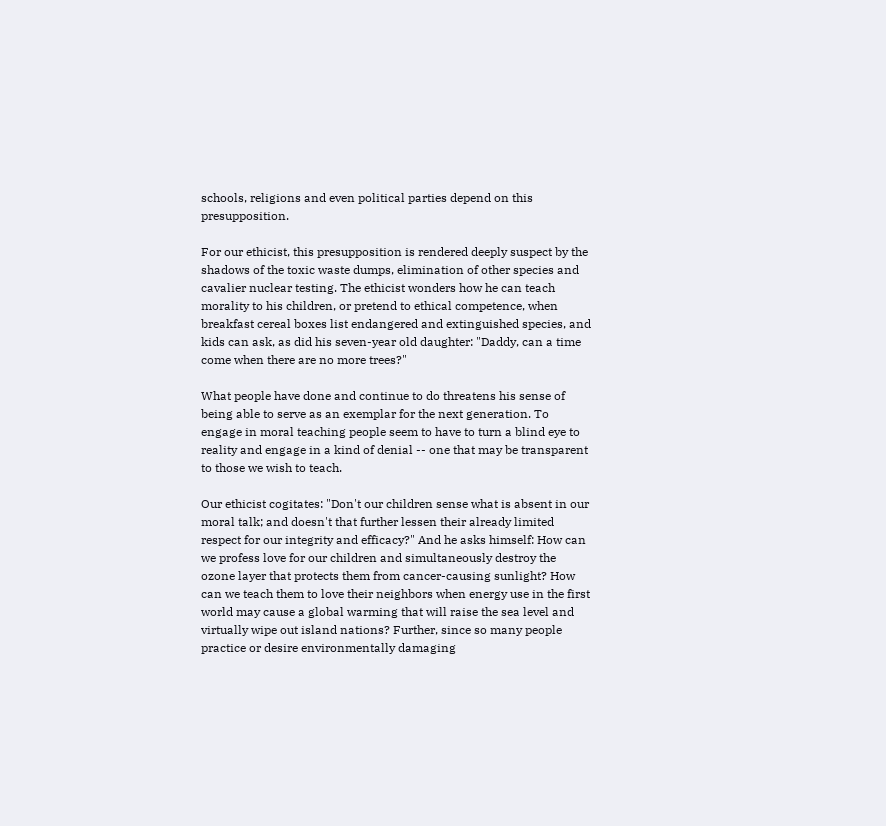schools, religions and even political parties depend on this presupposition.

For our ethicist, this presupposition is rendered deeply suspect by the shadows of the toxic waste dumps, elimination of other species and cavalier nuclear testing. The ethicist wonders how he can teach morality to his children, or pretend to ethical competence, when breakfast cereal boxes list endangered and extinguished species, and kids can ask, as did his seven-year old daughter: "Daddy, can a time come when there are no more trees?"

What people have done and continue to do threatens his sense of being able to serve as an exemplar for the next generation. To engage in moral teaching people seem to have to turn a blind eye to reality and engage in a kind of denial -- one that may be transparent to those we wish to teach.

Our ethicist cogitates: "Don't our children sense what is absent in our moral talk; and doesn't that further lessen their already limited respect for our integrity and efficacy?" And he asks himself: How can we profess love for our children and simultaneously destroy the ozone layer that protects them from cancer-causing sunlight? How can we teach them to love their neighbors when energy use in the first world may cause a global warming that will raise the sea level and virtually wipe out island nations? Further, since so many people practice or desire environmentally damaging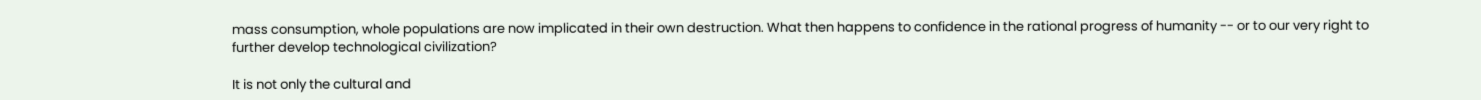mass consumption, whole populations are now implicated in their own destruction. What then happens to confidence in the rational progress of humanity -- or to our very right to further develop technological civilization?

It is not only the cultural and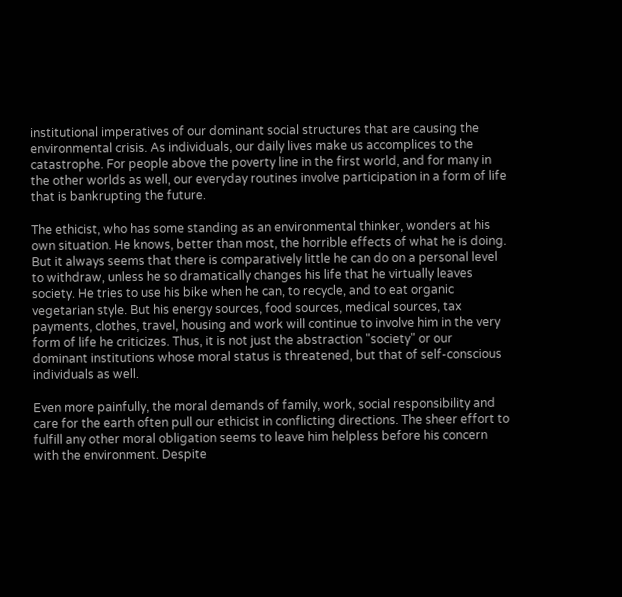institutional imperatives of our dominant social structures that are causing the environmental crisis. As individuals, our daily lives make us accomplices to the catastrophe. For people above the poverty line in the first world, and for many in the other worlds as well, our everyday routines involve participation in a form of life that is bankrupting the future.

The ethicist, who has some standing as an environmental thinker, wonders at his own situation. He knows, better than most, the horrible effects of what he is doing. But it always seems that there is comparatively little he can do on a personal level to withdraw, unless he so dramatically changes his life that he virtually leaves society. He tries to use his bike when he can, to recycle, and to eat organic vegetarian style. But his energy sources, food sources, medical sources, tax payments, clothes, travel, housing and work will continue to involve him in the very form of life he criticizes. Thus, it is not just the abstraction "society" or our dominant institutions whose moral status is threatened, but that of self-conscious individuals as well.

Even more painfully, the moral demands of family, work, social responsibility and care for the earth often pull our ethicist in conflicting directions. The sheer effort to fulfill any other moral obligation seems to leave him helpless before his concern with the environment. Despite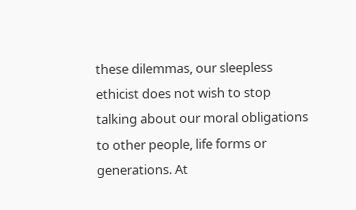these dilemmas, our sleepless ethicist does not wish to stop talking about our moral obligations to other people, life forms or generations. At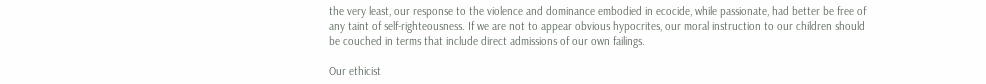the very least, our response to the violence and dominance embodied in ecocide, while passionate, had better be free of any taint of self-righteousness. If we are not to appear obvious hypocrites, our moral instruction to our children should be couched in terms that include direct admissions of our own failings.

Our ethicist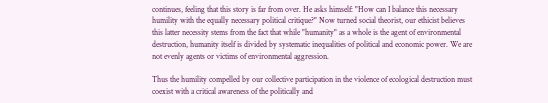continues, feeling that this story is far from over. He asks himself: "How can I balance this necessary humility with the equally necessary political critique?" Now turned social theorist, our ethicist believes this latter necessity stems from the fact that while "humanity" as a whole is the agent of environmental destruction, humanity itself is divided by systematic inequalities of political and economic power. We are not evenly agents or victims of environmental aggression.

Thus the humility compelled by our collective participation in the violence of ecological destruction must coexist with a critical awareness of the politically and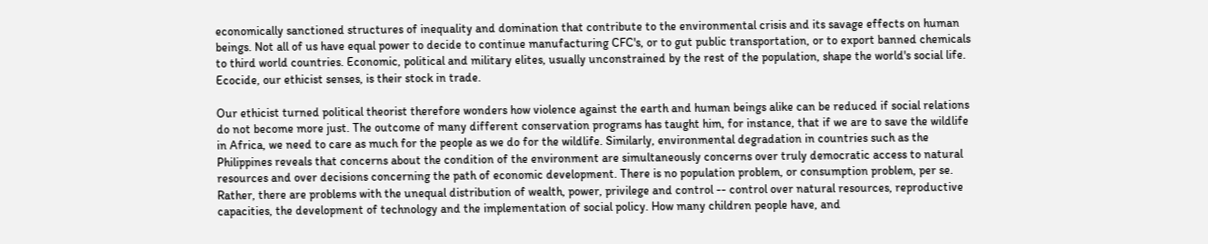economically sanctioned structures of inequality and domination that contribute to the environmental crisis and its savage effects on human beings. Not all of us have equal power to decide to continue manufacturing CFC's, or to gut public transportation, or to export banned chemicals to third world countries. Economic, political and military elites, usually unconstrained by the rest of the population, shape the world's social life. Ecocide, our ethicist senses, is their stock in trade.

Our ethicist turned political theorist therefore wonders how violence against the earth and human beings alike can be reduced if social relations do not become more just. The outcome of many different conservation programs has taught him, for instance, that if we are to save the wildlife in Africa, we need to care as much for the people as we do for the wildlife. Similarly, environmental degradation in countries such as the Philippines reveals that concerns about the condition of the environment are simultaneously concerns over truly democratic access to natural resources and over decisions concerning the path of economic development. There is no population problem, or consumption problem, per se. Rather, there are problems with the unequal distribution of wealth, power, privilege and control -- control over natural resources, reproductive capacities, the development of technology and the implementation of social policy. How many children people have, and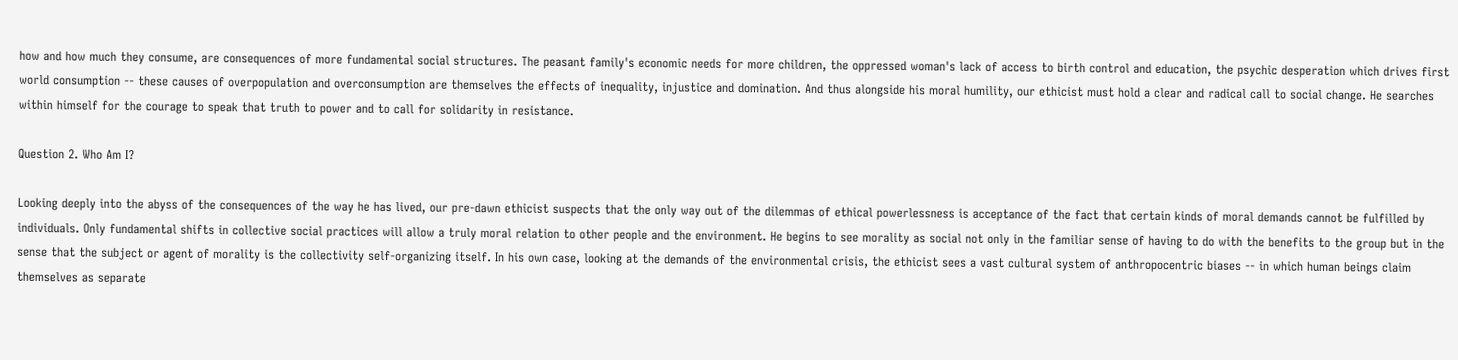how and how much they consume, are consequences of more fundamental social structures. The peasant family's economic needs for more children, the oppressed woman's lack of access to birth control and education, the psychic desperation which drives first world consumption -- these causes of overpopulation and overconsumption are themselves the effects of inequality, injustice and domination. And thus alongside his moral humility, our ethicist must hold a clear and radical call to social change. He searches within himself for the courage to speak that truth to power and to call for solidarity in resistance.

Question 2. Who Am I?

Looking deeply into the abyss of the consequences of the way he has lived, our pre-dawn ethicist suspects that the only way out of the dilemmas of ethical powerlessness is acceptance of the fact that certain kinds of moral demands cannot be fulfilled by individuals. Only fundamental shifts in collective social practices will allow a truly moral relation to other people and the environment. He begins to see morality as social not only in the familiar sense of having to do with the benefits to the group but in the sense that the subject or agent of morality is the collectivity self-organizing itself. In his own case, looking at the demands of the environmental crisis, the ethicist sees a vast cultural system of anthropocentric biases -- in which human beings claim themselves as separate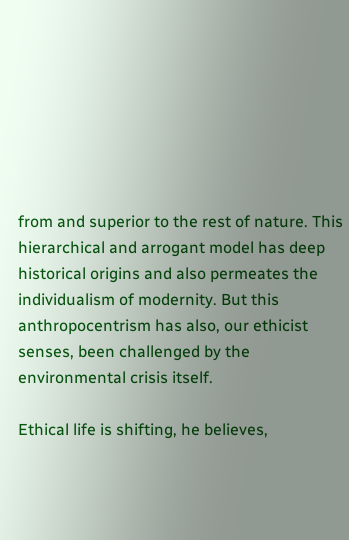from and superior to the rest of nature. This hierarchical and arrogant model has deep historical origins and also permeates the individualism of modernity. But this anthropocentrism has also, our ethicist senses, been challenged by the environmental crisis itself.

Ethical life is shifting, he believes,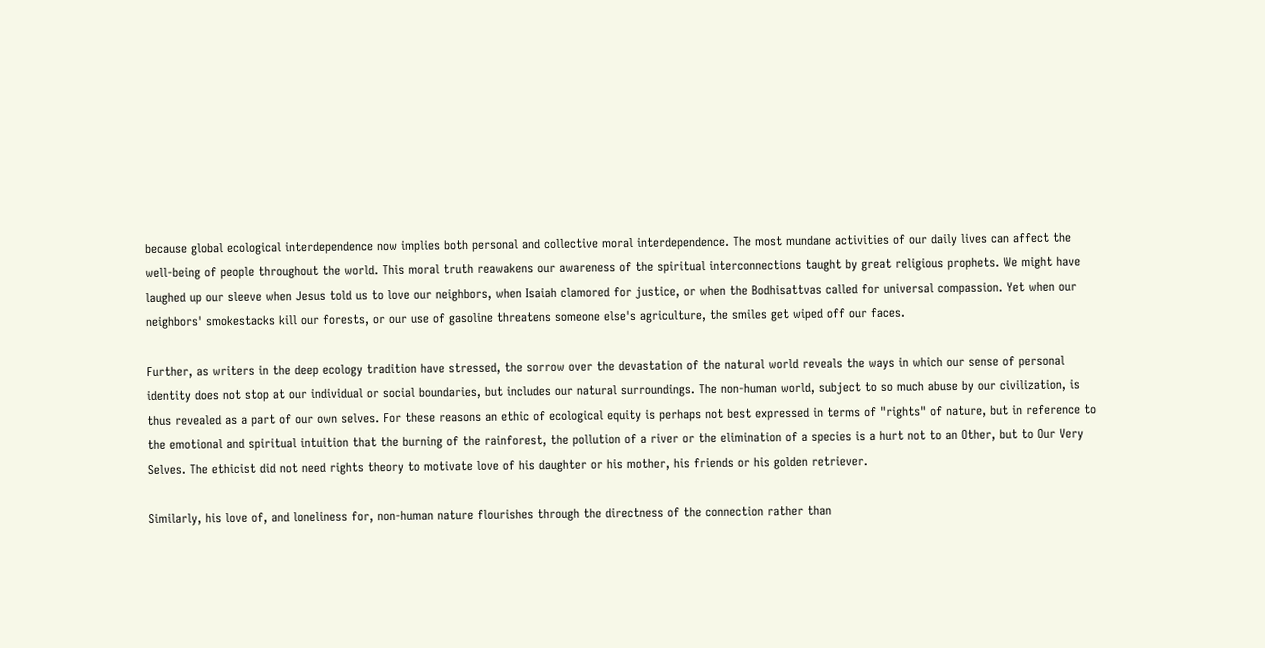because global ecological interdependence now implies both personal and collective moral interdependence. The most mundane activities of our daily lives can affect the well-being of people throughout the world. This moral truth reawakens our awareness of the spiritual interconnections taught by great religious prophets. We might have laughed up our sleeve when Jesus told us to love our neighbors, when Isaiah clamored for justice, or when the Bodhisattvas called for universal compassion. Yet when our neighbors' smokestacks kill our forests, or our use of gasoline threatens someone else's agriculture, the smiles get wiped off our faces.

Further, as writers in the deep ecology tradition have stressed, the sorrow over the devastation of the natural world reveals the ways in which our sense of personal identity does not stop at our individual or social boundaries, but includes our natural surroundings. The non-human world, subject to so much abuse by our civilization, is thus revealed as a part of our own selves. For these reasons an ethic of ecological equity is perhaps not best expressed in terms of "rights" of nature, but in reference to the emotional and spiritual intuition that the burning of the rainforest, the pollution of a river or the elimination of a species is a hurt not to an Other, but to Our Very Selves. The ethicist did not need rights theory to motivate love of his daughter or his mother, his friends or his golden retriever.

Similarly, his love of, and loneliness for, non-human nature flourishes through the directness of the connection rather than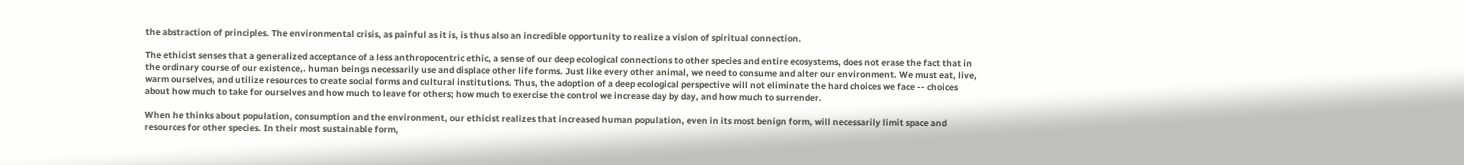the abstraction of principles. The environmental crisis, as painful as it is, is thus also an incredible opportunity to realize a vision of spiritual connection.

The ethicist senses that a generalized acceptance of a less anthropocentric ethic, a sense of our deep ecological connections to other species and entire ecosystems, does not erase the fact that in the ordinary course of our existence,. human beings necessarily use and displace other life forms. Just like every other animal, we need to consume and alter our environment. We must eat, live, warm ourselves, and utilize resources to create social forms and cultural institutions. Thus, the adoption of a deep ecological perspective will not eliminate the hard choices we face -- choices about how much to take for ourselves and how much to leave for others; how much to exercise the control we increase day by day, and how much to surrender.

When he thinks about population, consumption and the environment, our ethicist realizes that increased human population, even in its most benign form, will necessarily limit space and resources for other species. In their most sustainable form,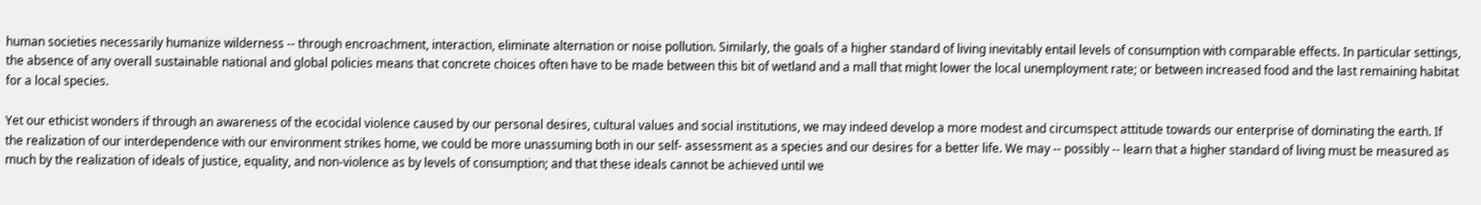human societies necessarily humanize wilderness -- through encroachment, interaction, eliminate alternation or noise pollution. Similarly, the goals of a higher standard of living inevitably entail levels of consumption with comparable effects. In particular settings, the absence of any overall sustainable national and global policies means that concrete choices often have to be made between this bit of wetland and a mall that might lower the local unemployment rate; or between increased food and the last remaining habitat for a local species.

Yet our ethicist wonders if through an awareness of the ecocidal violence caused by our personal desires, cultural values and social institutions, we may indeed develop a more modest and circumspect attitude towards our enterprise of dominating the earth. If the realization of our interdependence with our environment strikes home, we could be more unassuming both in our self- assessment as a species and our desires for a better life. We may -- possibly -- learn that a higher standard of living must be measured as much by the realization of ideals of justice, equality, and non-violence as by levels of consumption; and that these ideals cannot be achieved until we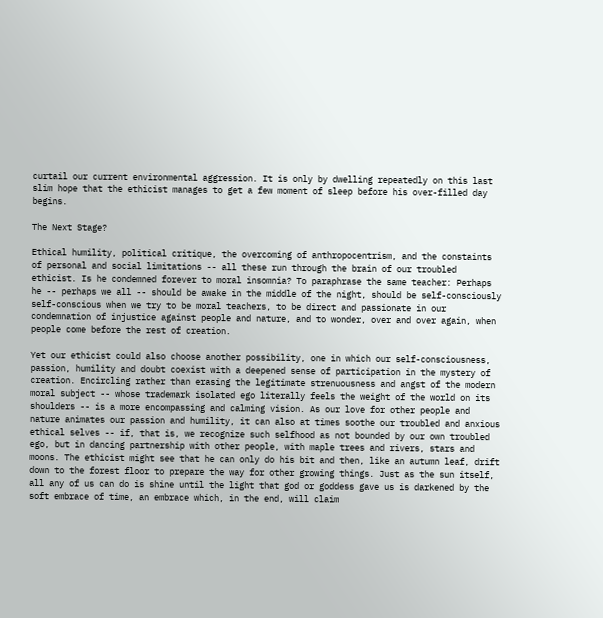curtail our current environmental aggression. It is only by dwelling repeatedly on this last slim hope that the ethicist manages to get a few moment of sleep before his over-filled day begins.

The Next Stage?

Ethical humility, political critique, the overcoming of anthropocentrism, and the constaints of personal and social limitations -- all these run through the brain of our troubled ethicist. Is he condemned forever to moral insomnia? To paraphrase the same teacher: Perhaps he -- perhaps we all -- should be awake in the middle of the night, should be self-consciously self-conscious when we try to be moral teachers, to be direct and passionate in our condemnation of injustice against people and nature, and to wonder, over and over again, when people come before the rest of creation.

Yet our ethicist could also choose another possibility, one in which our self-consciousness, passion, humility and doubt coexist with a deepened sense of participation in the mystery of creation. Encircling rather than erasing the legitimate strenuousness and angst of the modern moral subject -- whose trademark isolated ego literally feels the weight of the world on its shoulders -- is a more encompassing and calming vision. As our love for other people and nature animates our passion and humility, it can also at times soothe our troubled and anxious ethical selves -- if, that is, we recognize such selfhood as not bounded by our own troubled ego, but in dancing partnership with other people, with maple trees and rivers, stars and moons. The ethicist might see that he can only do his bit and then, like an autumn leaf, drift down to the forest floor to prepare the way for other growing things. Just as the sun itself, all any of us can do is shine until the light that god or goddess gave us is darkened by the soft embrace of time, an embrace which, in the end, will claim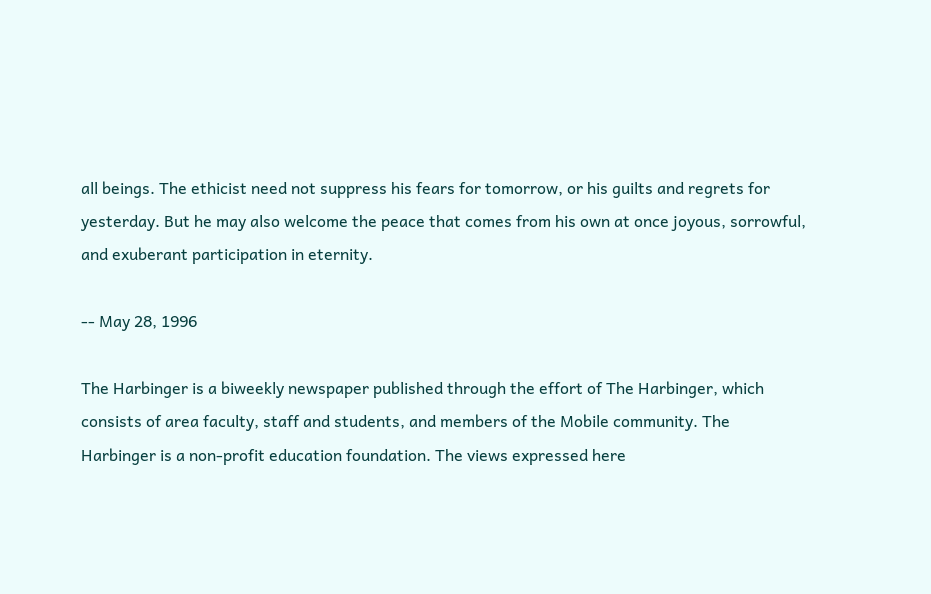all beings. The ethicist need not suppress his fears for tomorrow, or his guilts and regrets for yesterday. But he may also welcome the peace that comes from his own at once joyous, sorrowful, and exuberant participation in eternity.

-- May 28, 1996

The Harbinger is a biweekly newspaper published through the effort of The Harbinger, which consists of area faculty, staff and students, and members of the Mobile community. The Harbinger is a non-profit education foundation. The views expressed here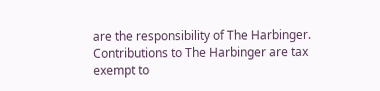are the responsibility of The Harbinger. Contributions to The Harbinger are tax exempt to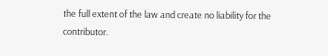the full extent of the law and create no liability for the contributor.